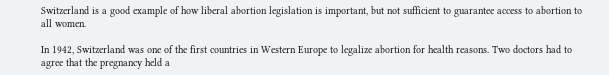Switzerland is a good example of how liberal abortion legislation is important, but not sufficient to guarantee access to abortion to all women.

In 1942, Switzerland was one of the first countries in Western Europe to legalize abortion for health reasons. Two doctors had to agree that the pregnancy held a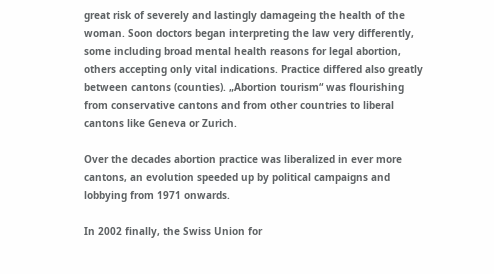great risk of severely and lastingly damageing the health of the woman. Soon doctors began interpreting the law very differently, some including broad mental health reasons for legal abortion, others accepting only vital indications. Practice differed also greatly between cantons (counties). „Abortion tourism“ was flourishing from conservative cantons and from other countries to liberal cantons like Geneva or Zurich.

Over the decades abortion practice was liberalized in ever more cantons, an evolution speeded up by political campaigns and lobbying from 1971 onwards.

In 2002 finally, the Swiss Union for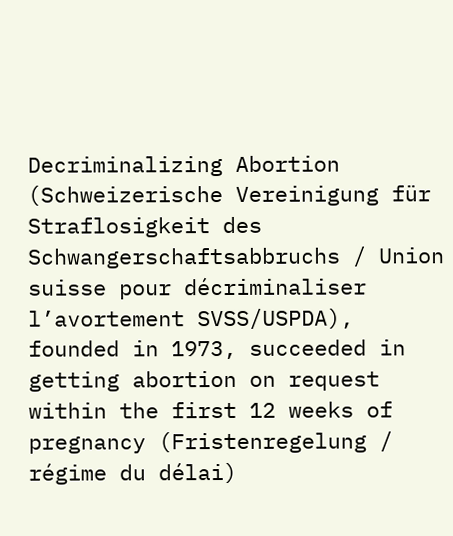Decriminalizing Abortion (Schweizerische Vereinigung für Straflosigkeit des Schwangerschaftsabbruchs / Union suisse pour décriminaliser l’avortement SVSS/USPDA), founded in 1973, succeeded in getting abortion on request within the first 12 weeks of pregnancy (Fristenregelung / régime du délai)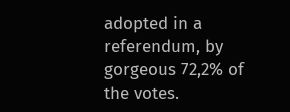adopted in a referendum, by gorgeous 72,2% of the votes.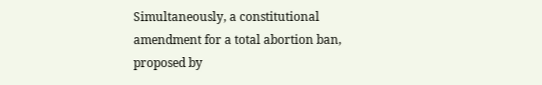Simultaneously, a constitutional amendment for a total abortion ban, proposed by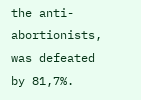the anti-abortionists, was defeated by 81,7%.